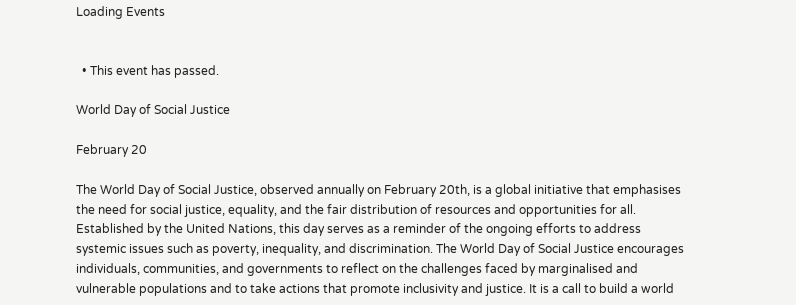Loading Events


  • This event has passed.

World Day of Social Justice

February 20

The World Day of Social Justice, observed annually on February 20th, is a global initiative that emphasises the need for social justice, equality, and the fair distribution of resources and opportunities for all. Established by the United Nations, this day serves as a reminder of the ongoing efforts to address systemic issues such as poverty, inequality, and discrimination. The World Day of Social Justice encourages individuals, communities, and governments to reflect on the challenges faced by marginalised and vulnerable populations and to take actions that promote inclusivity and justice. It is a call to build a world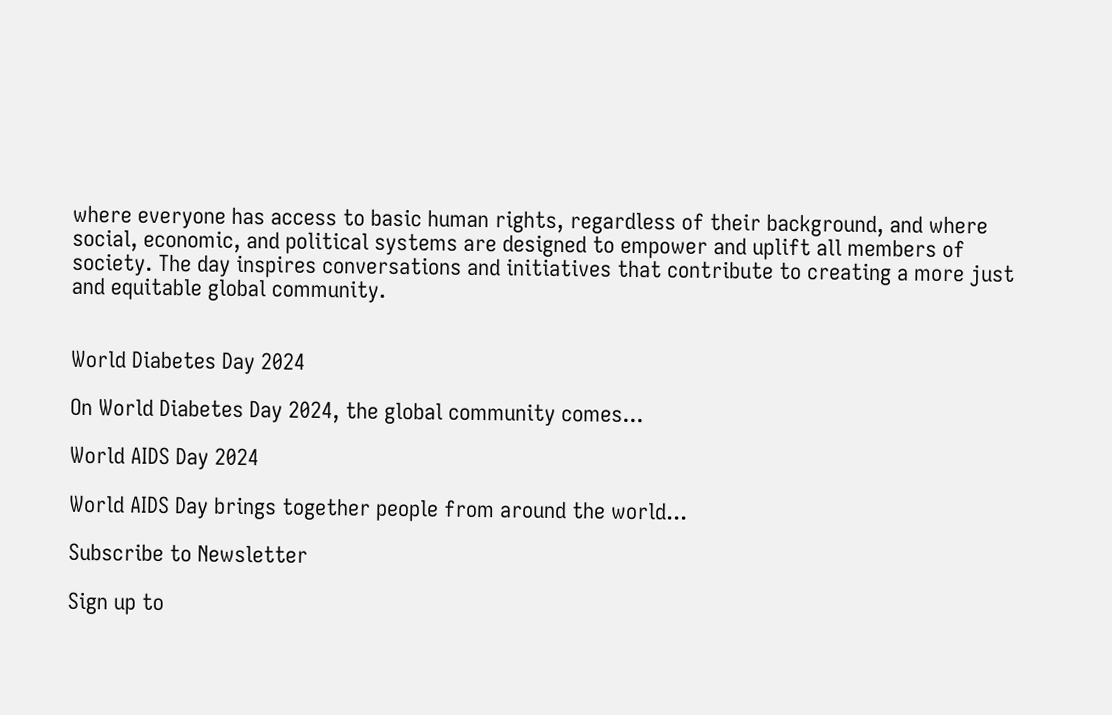where everyone has access to basic human rights, regardless of their background, and where social, economic, and political systems are designed to empower and uplift all members of society. The day inspires conversations and initiatives that contribute to creating a more just and equitable global community.


World Diabetes Day 2024

On World Diabetes Day 2024, the global community comes...

World AIDS Day 2024

World AIDS Day brings together people from around the world...

Subscribe to Newsletter

Sign up to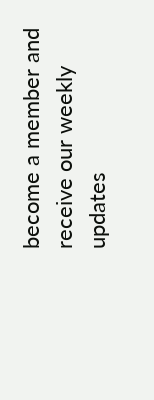become a member and receive our weekly updates